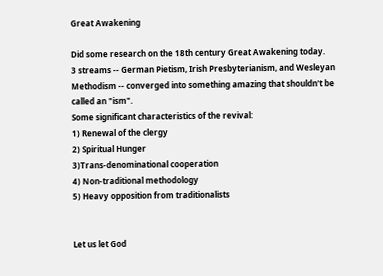Great Awakening

Did some research on the 18th century Great Awakening today.
3 streams -- German Pietism, Irish Presbyterianism, and Wesleyan Methodism -- converged into something amazing that shouldn't be called an "ism".
Some significant characteristics of the revival:
1) Renewal of the clergy
2) Spiritual Hunger
3)Trans-denominational cooperation
4) Non-traditional methodology
5) Heavy opposition from traditionalists


Let us let God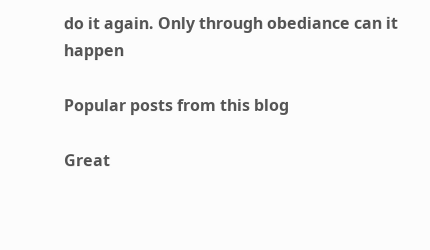do it again. Only through obediance can it happen

Popular posts from this blog

Great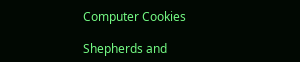Computer Cookies

Shepherds and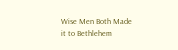Wise Men Both Made it to Bethlehem